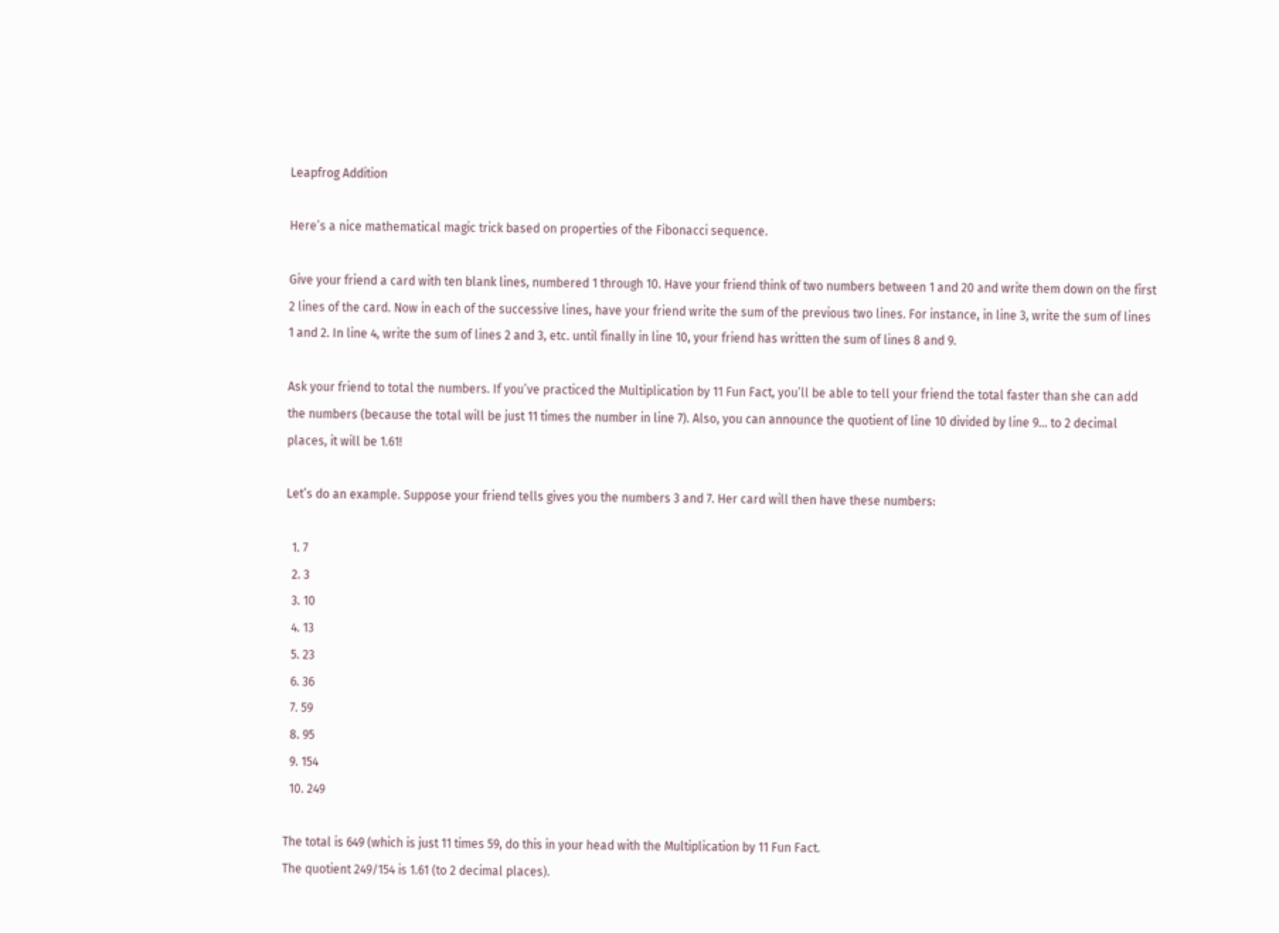Leapfrog Addition

Here’s a nice mathematical magic trick based on properties of the Fibonacci sequence.

Give your friend a card with ten blank lines, numbered 1 through 10. Have your friend think of two numbers between 1 and 20 and write them down on the first 2 lines of the card. Now in each of the successive lines, have your friend write the sum of the previous two lines. For instance, in line 3, write the sum of lines 1 and 2. In line 4, write the sum of lines 2 and 3, etc. until finally in line 10, your friend has written the sum of lines 8 and 9.

Ask your friend to total the numbers. If you’ve practiced the Multiplication by 11 Fun Fact, you’ll be able to tell your friend the total faster than she can add the numbers (because the total will be just 11 times the number in line 7). Also, you can announce the quotient of line 10 divided by line 9… to 2 decimal places, it will be 1.61!

Let’s do an example. Suppose your friend tells gives you the numbers 3 and 7. Her card will then have these numbers:

  1. 7
  2. 3
  3. 10
  4. 13
  5. 23
  6. 36
  7. 59
  8. 95
  9. 154
  10. 249

The total is 649 (which is just 11 times 59, do this in your head with the Multiplication by 11 Fun Fact.
The quotient 249/154 is 1.61 (to 2 decimal places).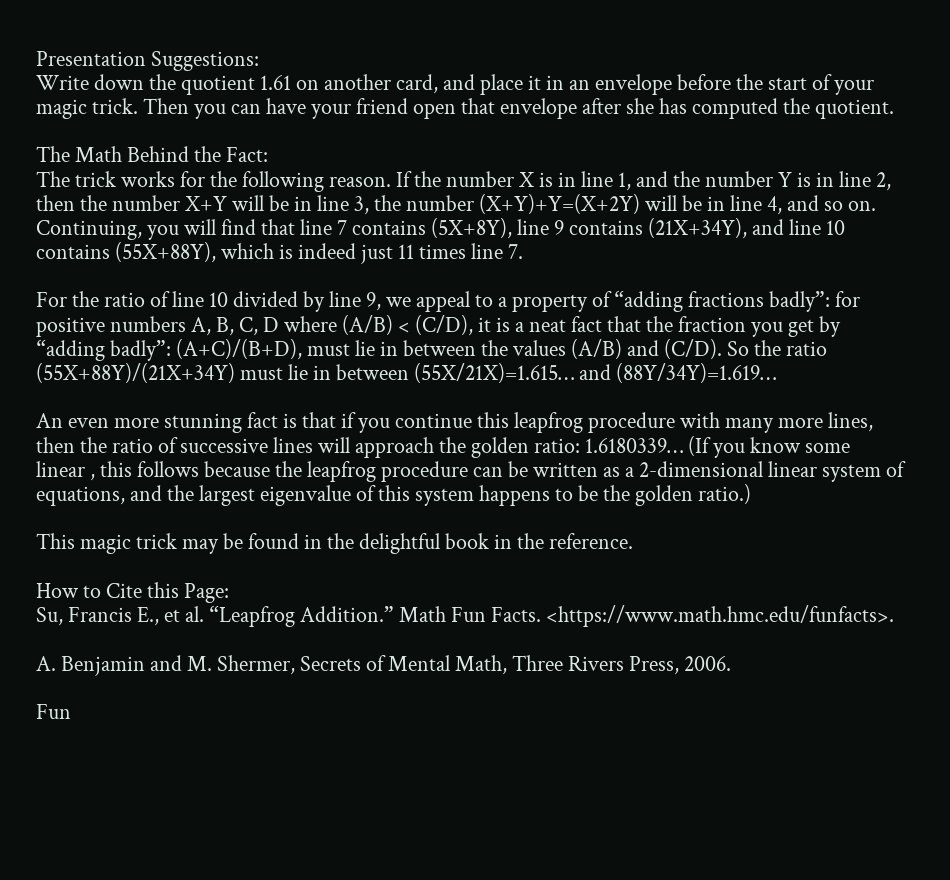Presentation Suggestions:
Write down the quotient 1.61 on another card, and place it in an envelope before the start of your magic trick. Then you can have your friend open that envelope after she has computed the quotient.

The Math Behind the Fact:
The trick works for the following reason. If the number X is in line 1, and the number Y is in line 2, then the number X+Y will be in line 3, the number (X+Y)+Y=(X+2Y) will be in line 4, and so on. Continuing, you will find that line 7 contains (5X+8Y), line 9 contains (21X+34Y), and line 10 contains (55X+88Y), which is indeed just 11 times line 7.

For the ratio of line 10 divided by line 9, we appeal to a property of “adding fractions badly”: for positive numbers A, B, C, D where (A/B) < (C/D), it is a neat fact that the fraction you get by “adding badly”: (A+C)/(B+D), must lie in between the values (A/B) and (C/D). So the ratio (55X+88Y)/(21X+34Y) must lie in between (55X/21X)=1.615… and (88Y/34Y)=1.619…

An even more stunning fact is that if you continue this leapfrog procedure with many more lines, then the ratio of successive lines will approach the golden ratio: 1.6180339… (If you know some linear , this follows because the leapfrog procedure can be written as a 2-dimensional linear system of equations, and the largest eigenvalue of this system happens to be the golden ratio.)

This magic trick may be found in the delightful book in the reference.

How to Cite this Page:
Su, Francis E., et al. “Leapfrog Addition.” Math Fun Facts. <https://www.math.hmc.edu/funfacts>.

A. Benjamin and M. Shermer, Secrets of Mental Math, Three Rivers Press, 2006.

Fun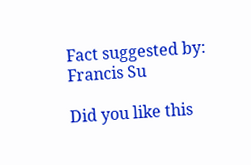Fact suggested by:
Francis Su

Did you like this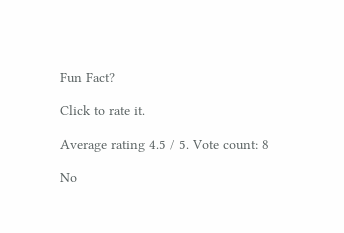Fun Fact?

Click to rate it.

Average rating 4.5 / 5. Vote count: 8

No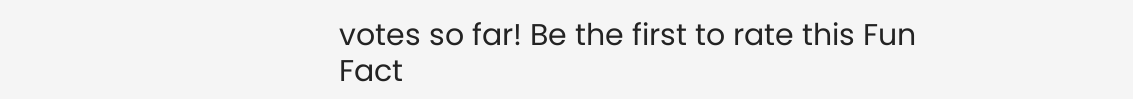votes so far! Be the first to rate this Fun Fact